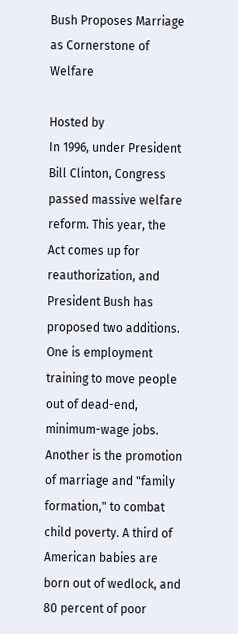Bush Proposes Marriage as Cornerstone of Welfare

Hosted by
In 1996, under President Bill Clinton, Congress passed massive welfare reform. This year, the Act comes up for reauthorization, and President Bush has proposed two additions. One is employment training to move people out of dead-end, minimum-wage jobs. Another is the promotion of marriage and "family formation," to combat child poverty. A third of American babies are born out of wedlock, and 80 percent of poor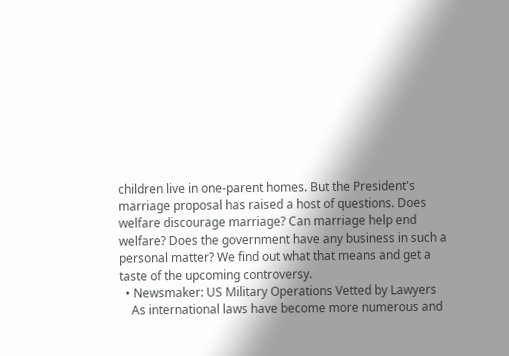children live in one-parent homes. But the President's marriage proposal has raised a host of questions. Does welfare discourage marriage? Can marriage help end welfare? Does the government have any business in such a personal matter? We find out what that means and get a taste of the upcoming controversy.
  • Newsmaker: US Military Operations Vetted by Lawyers
    As international laws have become more numerous and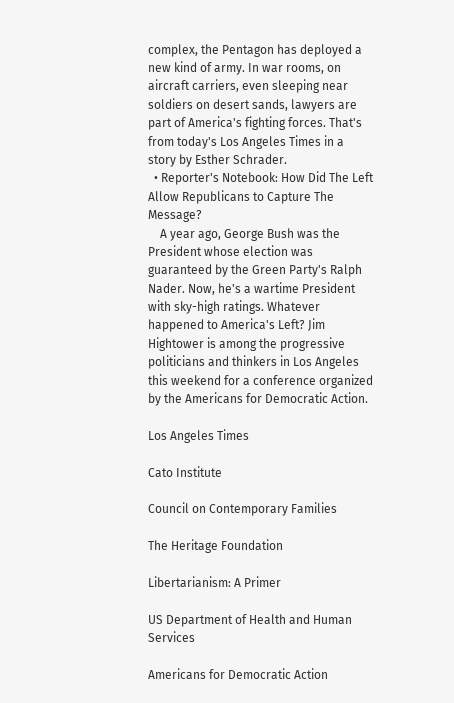complex, the Pentagon has deployed a new kind of army. In war rooms, on aircraft carriers, even sleeping near soldiers on desert sands, lawyers are part of America's fighting forces. That's from today's Los Angeles Times in a story by Esther Schrader.
  • Reporter's Notebook: How Did The Left Allow Republicans to Capture The Message?
    A year ago, George Bush was the President whose election was guaranteed by the Green Party's Ralph Nader. Now, he's a wartime President with sky-high ratings. Whatever happened to America's Left? Jim Hightower is among the progressive politicians and thinkers in Los Angeles this weekend for a conference organized by the Americans for Democratic Action.

Los Angeles Times

Cato Institute

Council on Contemporary Families

The Heritage Foundation

Libertarianism: A Primer

US Department of Health and Human Services

Americans for Democratic Action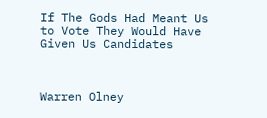If The Gods Had Meant Us to Vote They Would Have Given Us Candidates



Warren Olney